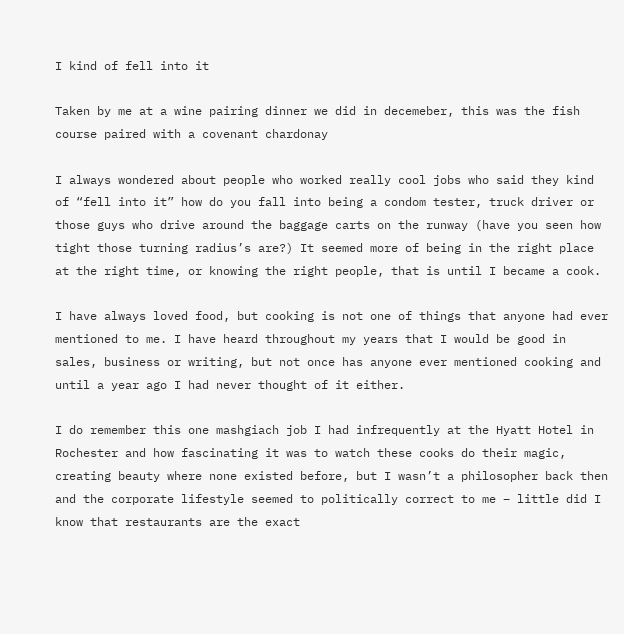I kind of fell into it

Taken by me at a wine pairing dinner we did in decemeber, this was the fish course paired with a covenant chardonay

I always wondered about people who worked really cool jobs who said they kind of “fell into it” how do you fall into being a condom tester, truck driver or those guys who drive around the baggage carts on the runway (have you seen how tight those turning radius’s are?) It seemed more of being in the right place at the right time, or knowing the right people, that is until I became a cook.

I have always loved food, but cooking is not one of things that anyone had ever mentioned to me. I have heard throughout my years that I would be good in sales, business or writing, but not once has anyone ever mentioned cooking and until a year ago I had never thought of it either.

I do remember this one mashgiach job I had infrequently at the Hyatt Hotel in Rochester and how fascinating it was to watch these cooks do their magic, creating beauty where none existed before, but I wasn’t a philosopher back then and the corporate lifestyle seemed to politically correct to me – little did I know that restaurants are the exact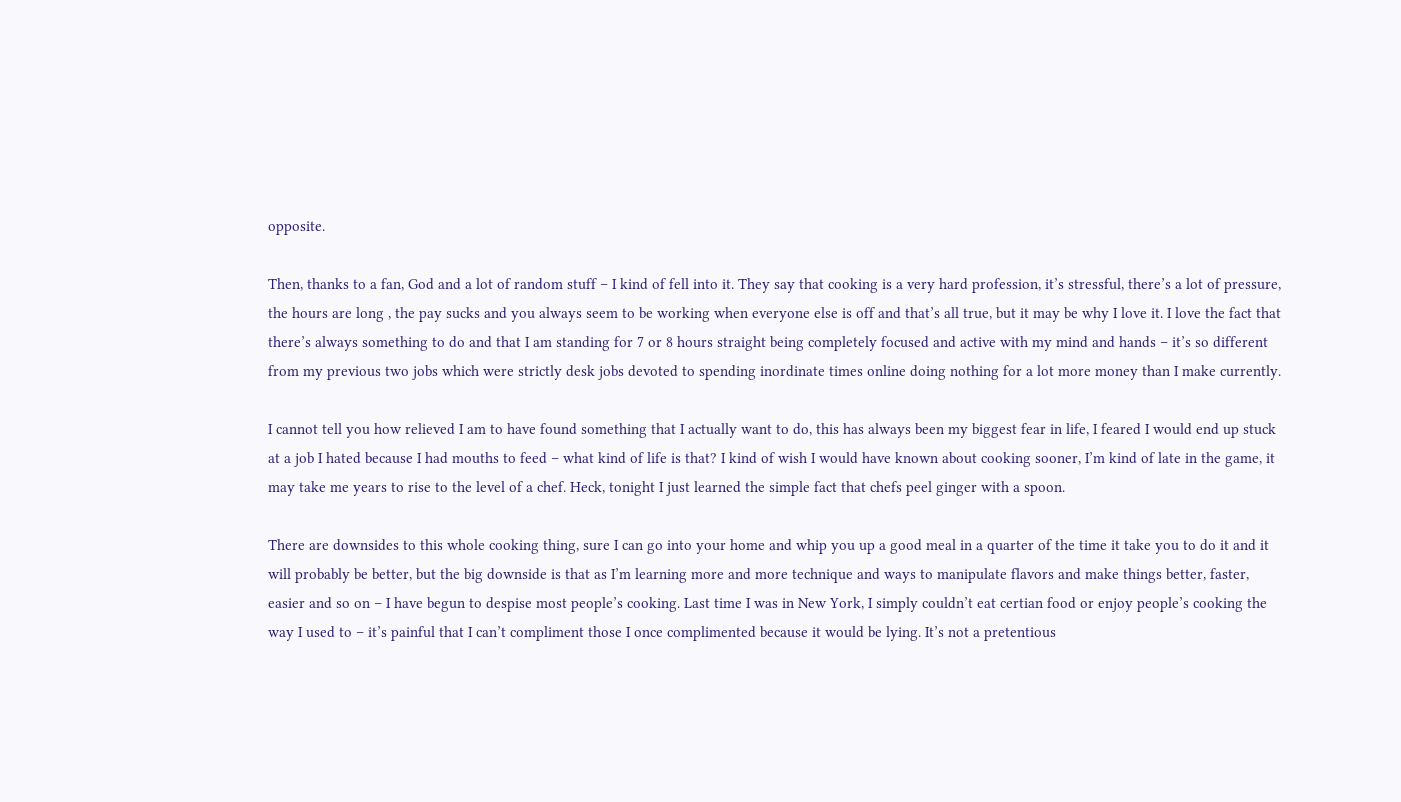opposite.

Then, thanks to a fan, God and a lot of random stuff – I kind of fell into it. They say that cooking is a very hard profession, it’s stressful, there’s a lot of pressure, the hours are long , the pay sucks and you always seem to be working when everyone else is off and that’s all true, but it may be why I love it. I love the fact that there’s always something to do and that I am standing for 7 or 8 hours straight being completely focused and active with my mind and hands – it’s so different from my previous two jobs which were strictly desk jobs devoted to spending inordinate times online doing nothing for a lot more money than I make currently.

I cannot tell you how relieved I am to have found something that I actually want to do, this has always been my biggest fear in life, I feared I would end up stuck at a job I hated because I had mouths to feed – what kind of life is that? I kind of wish I would have known about cooking sooner, I’m kind of late in the game, it may take me years to rise to the level of a chef. Heck, tonight I just learned the simple fact that chefs peel ginger with a spoon.

There are downsides to this whole cooking thing, sure I can go into your home and whip you up a good meal in a quarter of the time it take you to do it and it will probably be better, but the big downside is that as I’m learning more and more technique and ways to manipulate flavors and make things better, faster, easier and so on – I have begun to despise most people’s cooking. Last time I was in New York, I simply couldn’t eat certian food or enjoy people’s cooking the way I used to – it’s painful that I can’t compliment those I once complimented because it would be lying. It’s not a pretentious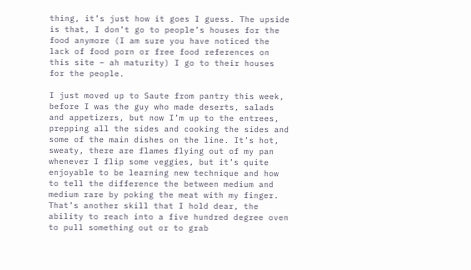thing, it’s just how it goes I guess. The upside is that, I don’t go to people’s houses for the food anymore (I am sure you have noticed the lack of food porn or free food references on this site – ah maturity) I go to their houses for the people.

I just moved up to Saute from pantry this week, before I was the guy who made deserts, salads and appetizers, but now I’m up to the entrees, prepping all the sides and cooking the sides and some of the main dishes on the line. It’s hot, sweaty, there are flames flying out of my pan whenever I flip some veggies, but it’s quite enjoyable to be learning new technique and how to tell the difference the between medium and medium rare by poking the meat with my finger. That’s another skill that I hold dear, the ability to reach into a five hundred degree oven to pull something out or to grab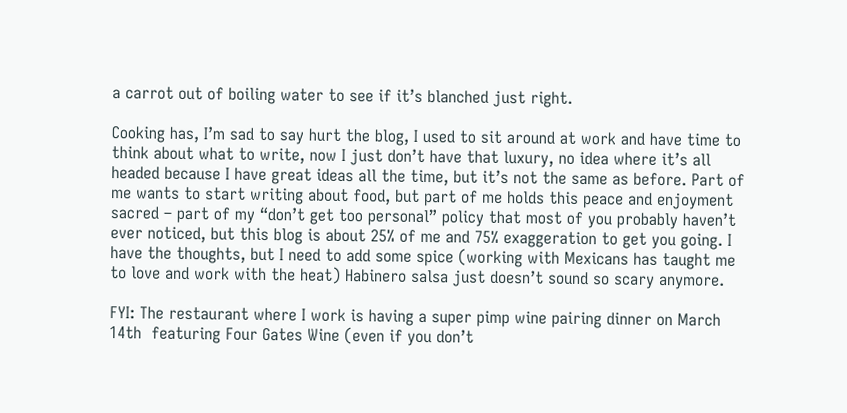a carrot out of boiling water to see if it’s blanched just right.

Cooking has, I’m sad to say hurt the blog, I used to sit around at work and have time to think about what to write, now I just don’t have that luxury, no idea where it’s all headed because I have great ideas all the time, but it’s not the same as before. Part of me wants to start writing about food, but part of me holds this peace and enjoyment sacred – part of my “don’t get too personal” policy that most of you probably haven’t ever noticed, but this blog is about 25% of me and 75% exaggeration to get you going. I have the thoughts, but I need to add some spice (working with Mexicans has taught me to love and work with the heat) Habinero salsa just doesn’t sound so scary anymore.

FYI: The restaurant where I work is having a super pimp wine pairing dinner on March 14th  featuring Four Gates Wine (even if you don’t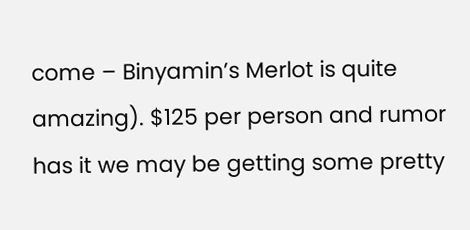come – Binyamin’s Merlot is quite amazing). $125 per person and rumor has it we may be getting some pretty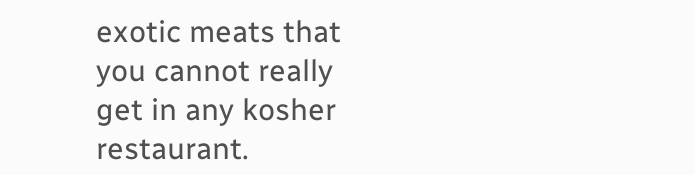exotic meats that you cannot really get in any kosher restaurant.